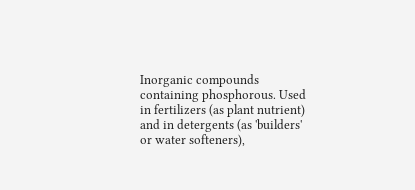Inorganic compounds containing phosphorous. Used in fertilizers (as plant nutrient) and in detergents (as 'builders' or water softeners),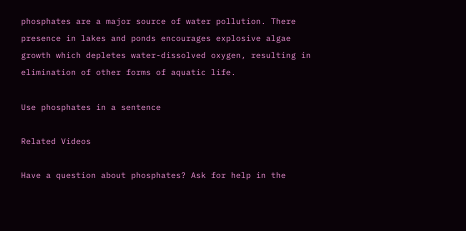phosphates are a major source of water pollution. There presence in lakes and ponds encourages explosive algae growth which depletes water-dissolved oxygen, resulting in elimination of other forms of aquatic life.

Use phosphates in a sentence

Related Videos

Have a question about phosphates? Ask for help in the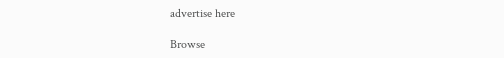advertise here

Browse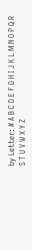by Letter: # A B C D E F G H I J K L M N O P Q R S T U V W X Y Z